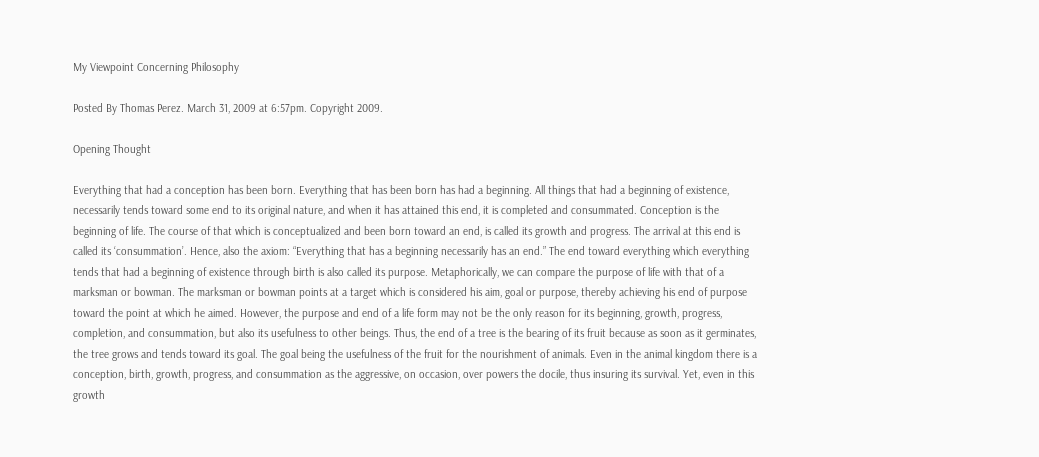My Viewpoint Concerning Philosophy

Posted By Thomas Perez. March 31, 2009 at 6:57pm. Copyright 2009.

Opening Thought

Everything that had a conception has been born. Everything that has been born has had a beginning. All things that had a beginning of existence, necessarily tends toward some end to its original nature, and when it has attained this end, it is completed and consummated. Conception is the beginning of life. The course of that which is conceptualized and been born toward an end, is called its growth and progress. The arrival at this end is called its ‘consummation’. Hence, also the axiom: “Everything that has a beginning necessarily has an end.” The end toward everything which everything tends that had a beginning of existence through birth is also called its purpose. Metaphorically, we can compare the purpose of life with that of a marksman or bowman. The marksman or bowman points at a target which is considered his aim, goal or purpose, thereby achieving his end of purpose toward the point at which he aimed. However, the purpose and end of a life form may not be the only reason for its beginning, growth, progress, completion, and consummation, but also its usefulness to other beings. Thus, the end of a tree is the bearing of its fruit because as soon as it germinates, the tree grows and tends toward its goal. The goal being the usefulness of the fruit for the nourishment of animals. Even in the animal kingdom there is a conception, birth, growth, progress, and consummation as the aggressive, on occasion, over powers the docile, thus insuring its survival. Yet, even in this growth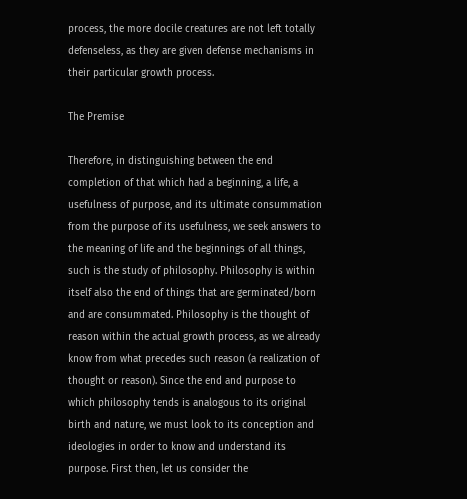process, the more docile creatures are not left totally defenseless, as they are given defense mechanisms in their particular growth process.

The Premise

Therefore, in distinguishing between the end completion of that which had a beginning, a life, a usefulness of purpose, and its ultimate consummation from the purpose of its usefulness, we seek answers to the meaning of life and the beginnings of all things, such is the study of philosophy. Philosophy is within itself also the end of things that are germinated/born and are consummated. Philosophy is the thought of reason within the actual growth process, as we already know from what precedes such reason (a realization of thought or reason). Since the end and purpose to which philosophy tends is analogous to its original birth and nature, we must look to its conception and ideologies in order to know and understand its purpose. First then, let us consider the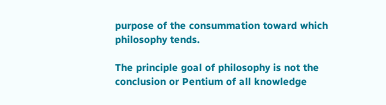purpose of the consummation toward which philosophy tends.

The principle goal of philosophy is not the conclusion or Pentium of all knowledge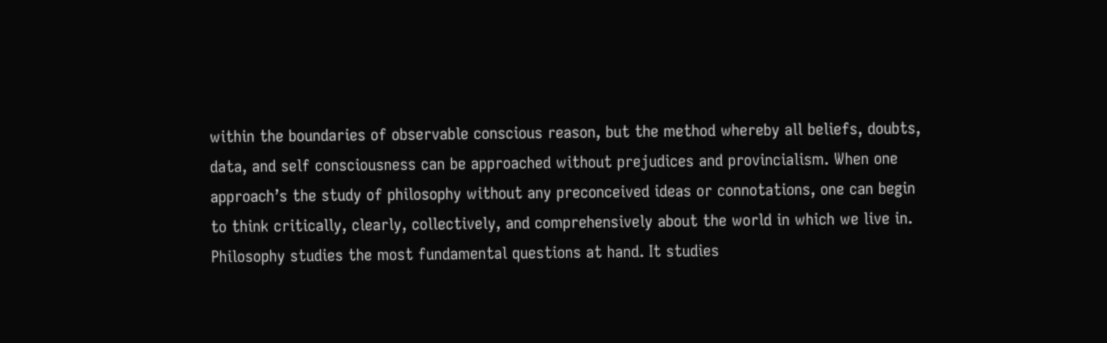within the boundaries of observable conscious reason, but the method whereby all beliefs, doubts, data, and self consciousness can be approached without prejudices and provincialism. When one approach’s the study of philosophy without any preconceived ideas or connotations, one can begin to think critically, clearly, collectively, and comprehensively about the world in which we live in. Philosophy studies the most fundamental questions at hand. It studies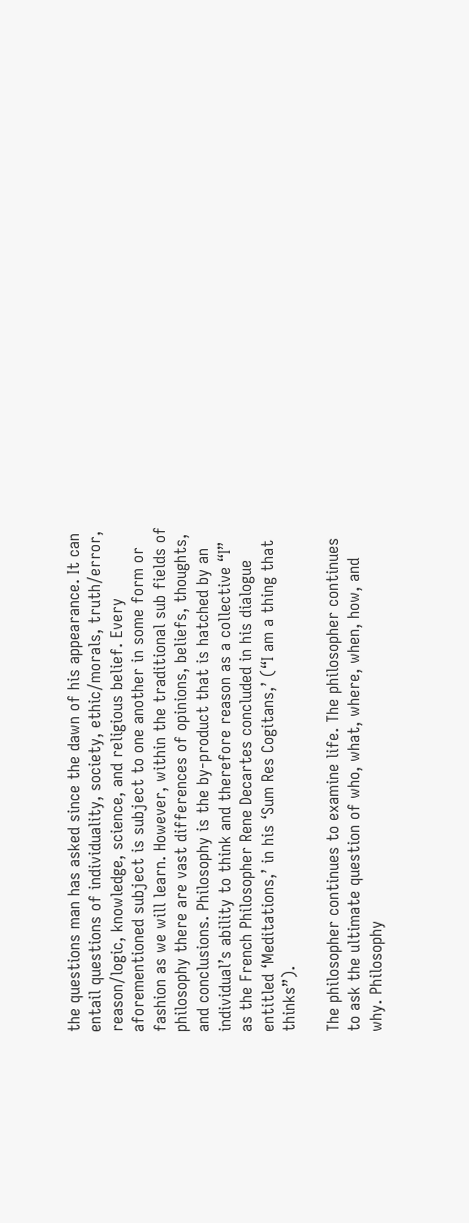the questions man has asked since the dawn of his appearance. It can entail questions of individuality, society, ethic/morals, truth/error, reason/logic, knowledge, science, and religious belief. Every aforementioned subject is subject to one another in some form or fashion as we will learn. However, within the traditional sub fields of philosophy there are vast differences of opinions, beliefs, thoughts, and conclusions. Philosophy is the by-product that is hatched by an individual’s ability to think and therefore reason as a collective “I” as the French Philosopher Rene Decartes concluded in his dialogue entitled ‘Meditations,’ in his ‘Sum Res Cogitans,’ (“I am a thing that thinks”).

The philosopher continues to examine life. The philosopher continues to ask the ultimate question of who, what, where, when, how, and why. Philosophy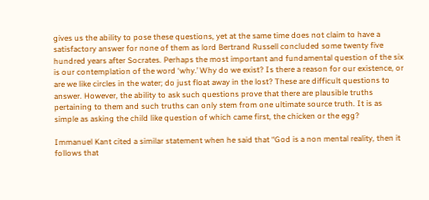gives us the ability to pose these questions, yet at the same time does not claim to have a satisfactory answer for none of them as lord Bertrand Russell concluded some twenty five hundred years after Socrates. Perhaps the most important and fundamental question of the six is our contemplation of the word ‘why.’ Why do we exist? Is there a reason for our existence, or are we like circles in the water; do just float away in the lost? These are difficult questions to answer. However, the ability to ask such questions prove that there are plausible truths pertaining to them and such truths can only stem from one ultimate source truth. It is as simple as asking the child like question of which came first, the chicken or the egg?

Immanuel Kant cited a similar statement when he said that “God is a non mental reality, then it follows that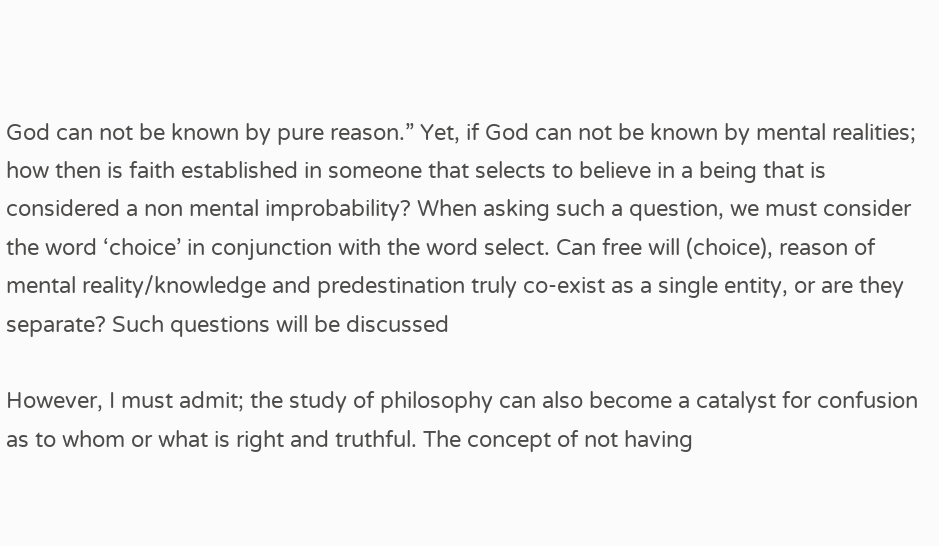God can not be known by pure reason.” Yet, if God can not be known by mental realities; how then is faith established in someone that selects to believe in a being that is considered a non mental improbability? When asking such a question, we must consider the word ‘choice’ in conjunction with the word select. Can free will (choice), reason of mental reality/knowledge and predestination truly co-exist as a single entity, or are they separate? Such questions will be discussed

However, I must admit; the study of philosophy can also become a catalyst for confusion as to whom or what is right and truthful. The concept of not having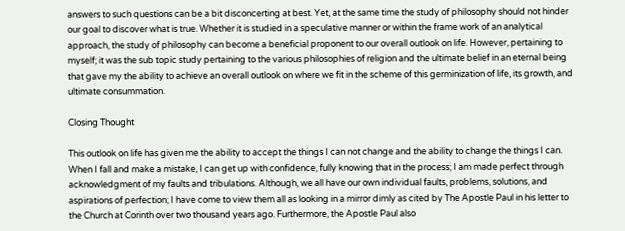answers to such questions can be a bit disconcerting at best. Yet, at the same time the study of philosophy should not hinder our goal to discover what is true. Whether it is studied in a speculative manner or within the frame work of an analytical approach, the study of philosophy can become a beneficial proponent to our overall outlook on life. However, pertaining to myself; it was the sub topic study pertaining to the various philosophies of religion and the ultimate belief in an eternal being that gave my the ability to achieve an overall outlook on where we fit in the scheme of this germinization of life, its growth, and ultimate consummation.

Closing Thought

This outlook on life has given me the ability to accept the things I can not change and the ability to change the things I can. When I fall and make a mistake, I can get up with confidence, fully knowing that in the process; I am made perfect through acknowledgment of my faults and tribulations. Although, we all have our own individual faults, problems, solutions, and aspirations of perfection; I have come to view them all as looking in a mirror dimly as cited by The Apostle Paul in his letter to the Church at Corinth over two thousand years ago. Furthermore, the Apostle Paul also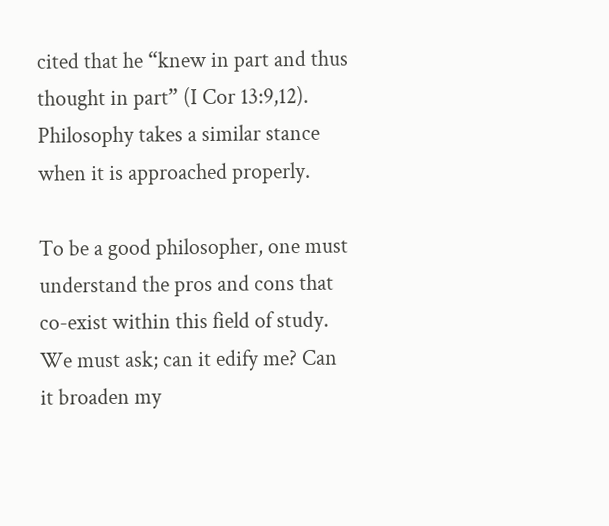cited that he “knew in part and thus thought in part” (I Cor 13:9,12). Philosophy takes a similar stance when it is approached properly.

To be a good philosopher, one must understand the pros and cons that co-exist within this field of study. We must ask; can it edify me? Can it broaden my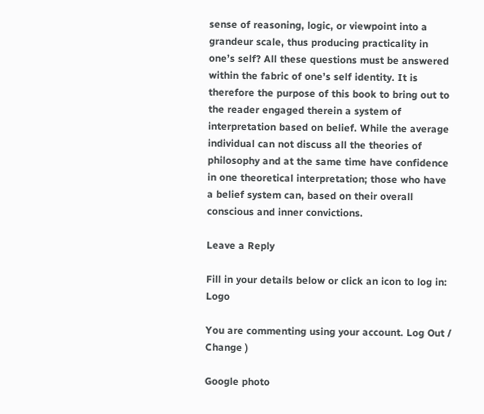sense of reasoning, logic, or viewpoint into a grandeur scale, thus producing practicality in one’s self? All these questions must be answered within the fabric of one’s self identity. It is therefore the purpose of this book to bring out to the reader engaged therein a system of interpretation based on belief. While the average individual can not discuss all the theories of philosophy and at the same time have confidence in one theoretical interpretation; those who have a belief system can, based on their overall conscious and inner convictions.

Leave a Reply

Fill in your details below or click an icon to log in: Logo

You are commenting using your account. Log Out /  Change )

Google photo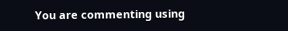You are commenting using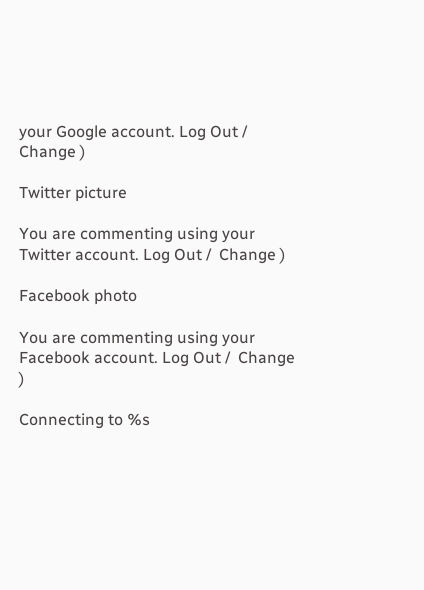your Google account. Log Out /  Change )

Twitter picture

You are commenting using your Twitter account. Log Out /  Change )

Facebook photo

You are commenting using your Facebook account. Log Out /  Change )

Connecting to %s